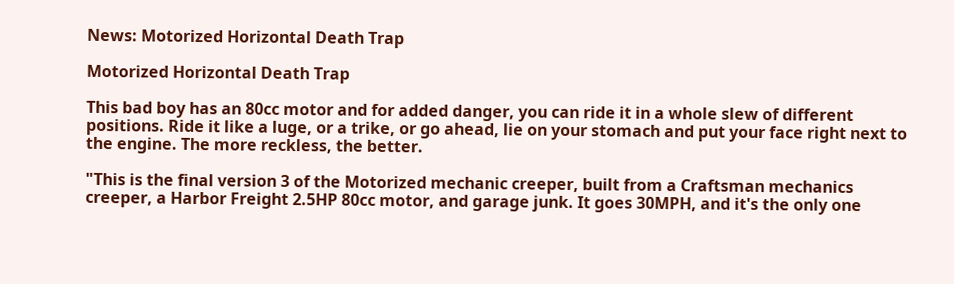News: Motorized Horizontal Death Trap

Motorized Horizontal Death Trap

This bad boy has an 80cc motor and for added danger, you can ride it in a whole slew of different positions. Ride it like a luge, or a trike, or go ahead, lie on your stomach and put your face right next to the engine. The more reckless, the better.

"This is the final version 3 of the Motorized mechanic creeper, built from a Craftsman mechanics creeper, a Harbor Freight 2.5HP 80cc motor, and garage junk. It goes 30MPH, and it's the only one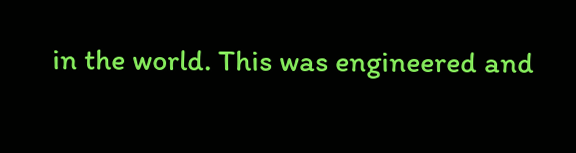in the world. This was engineered and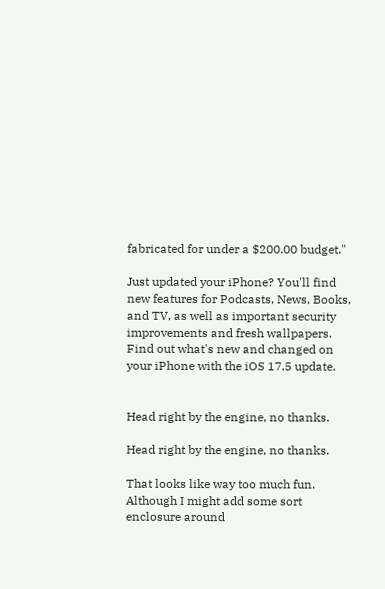fabricated for under a $200.00 budget."

Just updated your iPhone? You'll find new features for Podcasts, News, Books, and TV, as well as important security improvements and fresh wallpapers. Find out what's new and changed on your iPhone with the iOS 17.5 update.


Head right by the engine, no thanks.

Head right by the engine, no thanks.

That looks like way too much fun. Although I might add some sort enclosure around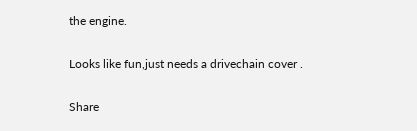the engine.

Looks like fun,just needs a drivechain cover .

Share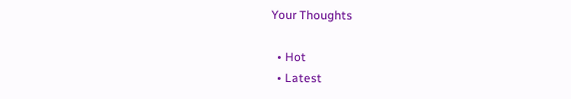Your Thoughts

  • Hot
  • Latest